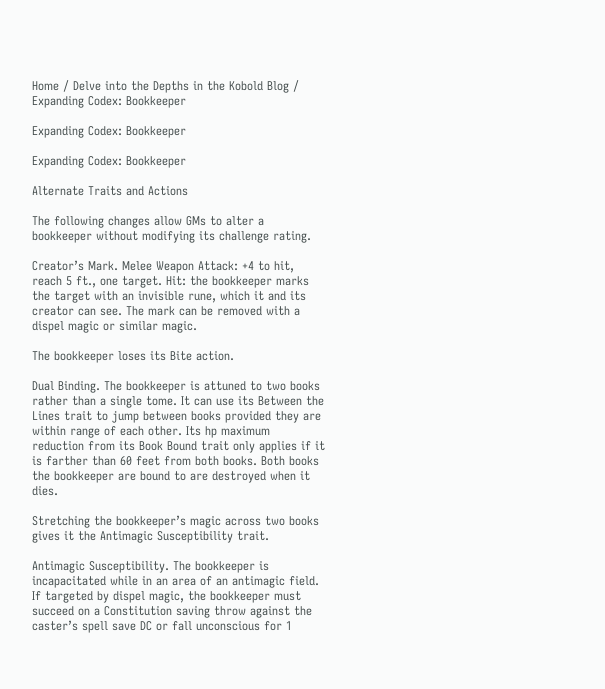Home / Delve into the Depths in the Kobold Blog / Expanding Codex: Bookkeeper

Expanding Codex: Bookkeeper

Expanding Codex: Bookkeeper

Alternate Traits and Actions

The following changes allow GMs to alter a bookkeeper without modifying its challenge rating.

Creator’s Mark. Melee Weapon Attack: +4 to hit, reach 5 ft., one target. Hit: the bookkeeper marks the target with an invisible rune, which it and its creator can see. The mark can be removed with a dispel magic or similar magic.

The bookkeeper loses its Bite action.

Dual Binding. The bookkeeper is attuned to two books rather than a single tome. It can use its Between the Lines trait to jump between books provided they are within range of each other. Its hp maximum reduction from its Book Bound trait only applies if it is farther than 60 feet from both books. Both books the bookkeeper are bound to are destroyed when it dies.

Stretching the bookkeeper’s magic across two books gives it the Antimagic Susceptibility trait.

Antimagic Susceptibility. The bookkeeper is incapacitated while in an area of an antimagic field. If targeted by dispel magic, the bookkeeper must succeed on a Constitution saving throw against the caster’s spell save DC or fall unconscious for 1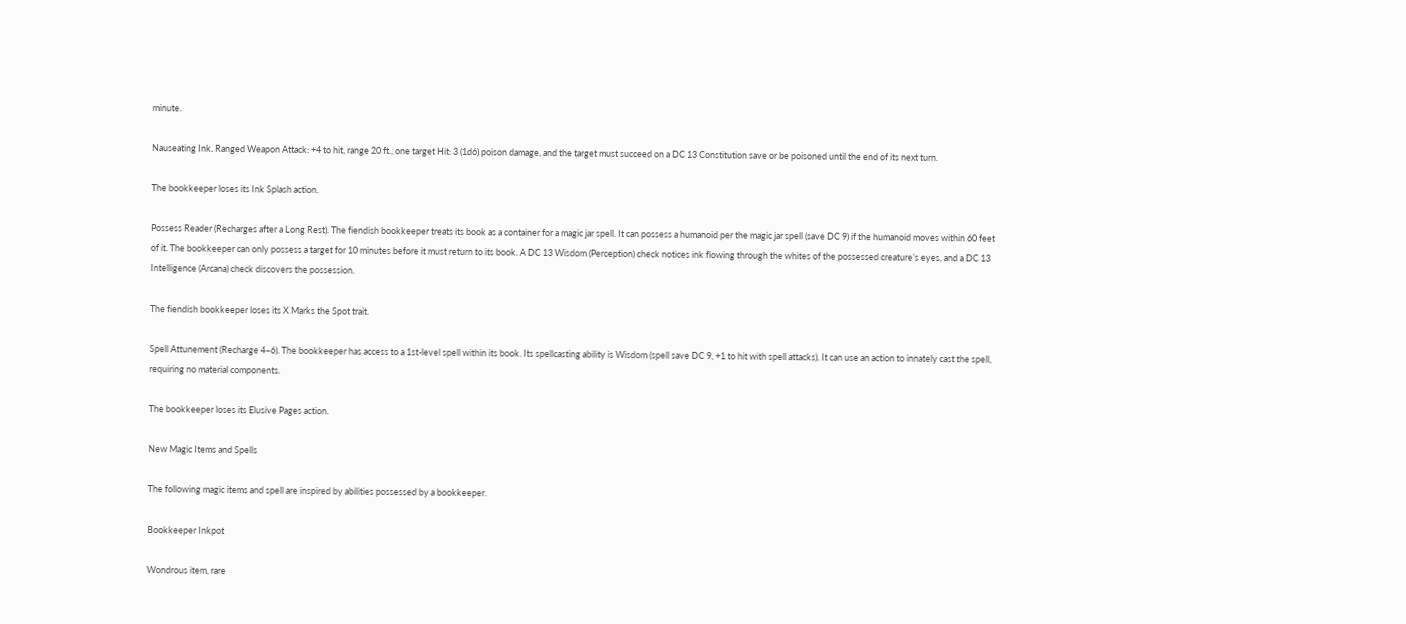minute.

Nauseating Ink. Ranged Weapon Attack: +4 to hit, range 20 ft., one target Hit: 3 (1d6) poison damage, and the target must succeed on a DC 13 Constitution save or be poisoned until the end of its next turn.

The bookkeeper loses its Ink Splash action.

Possess Reader (Recharges after a Long Rest). The fiendish bookkeeper treats its book as a container for a magic jar spell. It can possess a humanoid per the magic jar spell (save DC 9) if the humanoid moves within 60 feet of it. The bookkeeper can only possess a target for 10 minutes before it must return to its book. A DC 13 Wisdom (Perception) check notices ink flowing through the whites of the possessed creature’s eyes, and a DC 13 Intelligence (Arcana) check discovers the possession.

The fiendish bookkeeper loses its X Marks the Spot trait.

Spell Attunement (Recharge 4–6). The bookkeeper has access to a 1st-level spell within its book. Its spellcasting ability is Wisdom (spell save DC 9, +1 to hit with spell attacks). It can use an action to innately cast the spell, requiring no material components.

The bookkeeper loses its Elusive Pages action.

New Magic Items and Spells

The following magic items and spell are inspired by abilities possessed by a bookkeeper.

Bookkeeper Inkpot

Wondrous item, rare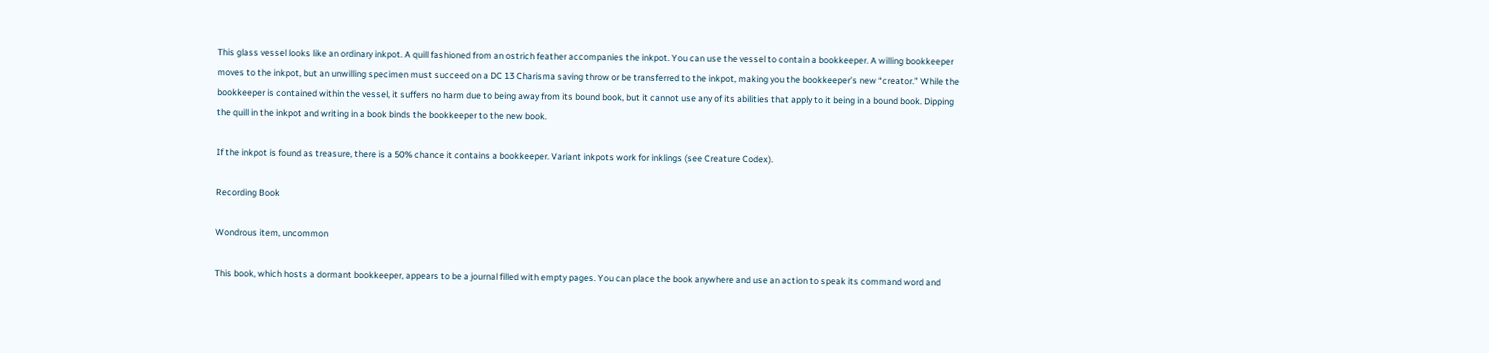This glass vessel looks like an ordinary inkpot. A quill fashioned from an ostrich feather accompanies the inkpot. You can use the vessel to contain a bookkeeper. A willing bookkeeper moves to the inkpot, but an unwilling specimen must succeed on a DC 13 Charisma saving throw or be transferred to the inkpot, making you the bookkeeper’s new “creator.” While the bookkeeper is contained within the vessel, it suffers no harm due to being away from its bound book, but it cannot use any of its abilities that apply to it being in a bound book. Dipping the quill in the inkpot and writing in a book binds the bookkeeper to the new book.

If the inkpot is found as treasure, there is a 50% chance it contains a bookkeeper. Variant inkpots work for inklings (see Creature Codex).

Recording Book

Wondrous item, uncommon

This book, which hosts a dormant bookkeeper, appears to be a journal filled with empty pages. You can place the book anywhere and use an action to speak its command word and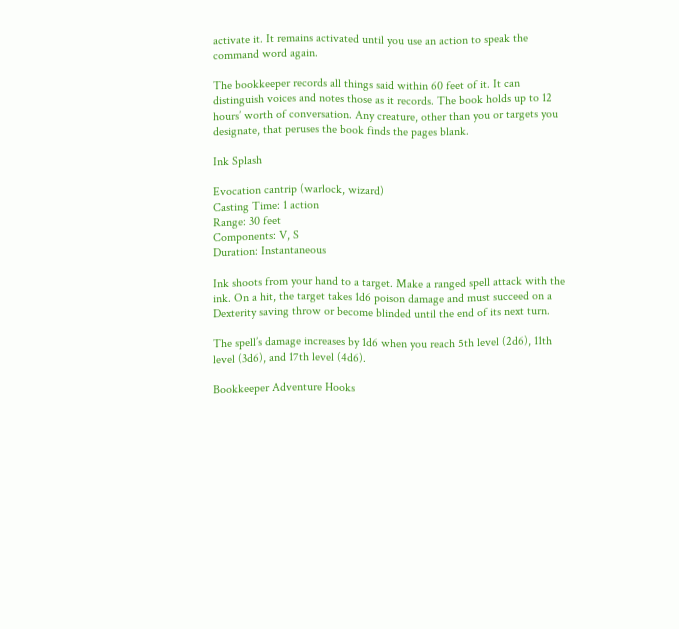activate it. It remains activated until you use an action to speak the command word again.

The bookkeeper records all things said within 60 feet of it. It can distinguish voices and notes those as it records. The book holds up to 12 hours’ worth of conversation. Any creature, other than you or targets you designate, that peruses the book finds the pages blank.

Ink Splash

Evocation cantrip (warlock, wizard)
Casting Time: 1 action
Range: 30 feet
Components: V, S
Duration: Instantaneous

Ink shoots from your hand to a target. Make a ranged spell attack with the ink. On a hit, the target takes 1d6 poison damage and must succeed on a Dexterity saving throw or become blinded until the end of its next turn.

The spell’s damage increases by 1d6 when you reach 5th level (2d6), 11th level (3d6), and 17th level (4d6).

Bookkeeper Adventure Hooks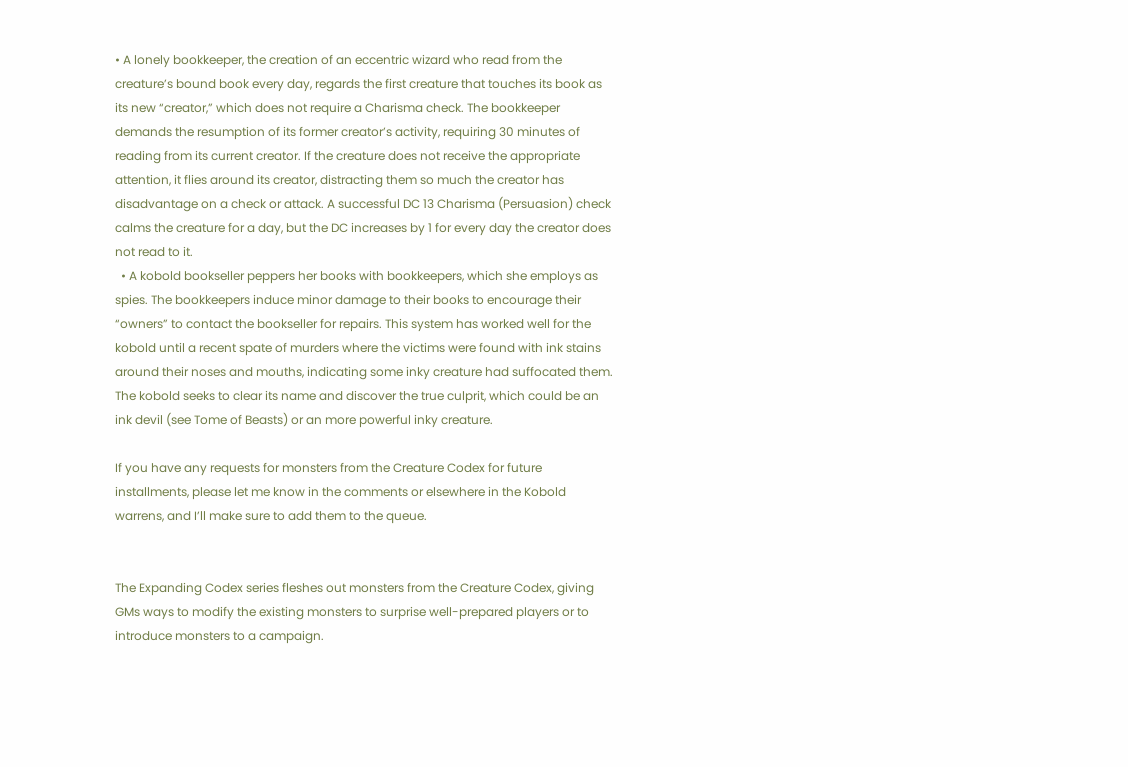• A lonely bookkeeper, the creation of an eccentric wizard who read from the creature’s bound book every day, regards the first creature that touches its book as its new “creator,” which does not require a Charisma check. The bookkeeper demands the resumption of its former creator’s activity, requiring 30 minutes of reading from its current creator. If the creature does not receive the appropriate attention, it flies around its creator, distracting them so much the creator has disadvantage on a check or attack. A successful DC 13 Charisma (Persuasion) check calms the creature for a day, but the DC increases by 1 for every day the creator does not read to it.
  • A kobold bookseller peppers her books with bookkeepers, which she employs as spies. The bookkeepers induce minor damage to their books to encourage their “owners” to contact the bookseller for repairs. This system has worked well for the kobold until a recent spate of murders where the victims were found with ink stains around their noses and mouths, indicating some inky creature had suffocated them. The kobold seeks to clear its name and discover the true culprit, which could be an ink devil (see Tome of Beasts) or an more powerful inky creature.

If you have any requests for monsters from the Creature Codex for future installments, please let me know in the comments or elsewhere in the Kobold warrens, and I’ll make sure to add them to the queue.


The Expanding Codex series fleshes out monsters from the Creature Codex, giving GMs ways to modify the existing monsters to surprise well-prepared players or to introduce monsters to a campaign.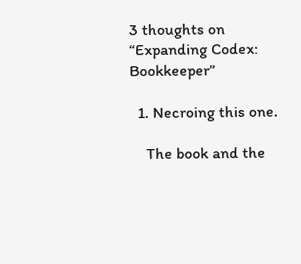3 thoughts on “Expanding Codex: Bookkeeper”

  1. Necroing this one.

    The book and the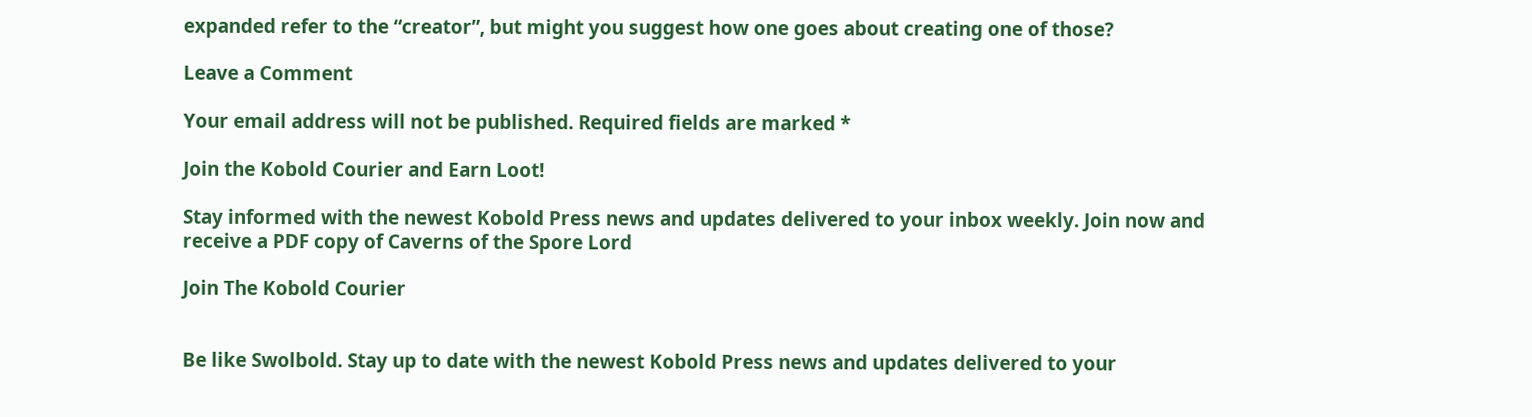expanded refer to the “creator”, but might you suggest how one goes about creating one of those?

Leave a Comment

Your email address will not be published. Required fields are marked *

Join the Kobold Courier and Earn Loot!

Stay informed with the newest Kobold Press news and updates delivered to your inbox weekly. Join now and receive a PDF copy of Caverns of the Spore Lord

Join The Kobold Courier


Be like Swolbold. Stay up to date with the newest Kobold Press news and updates delivered to your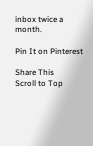inbox twice a month.

Pin It on Pinterest

Share This
Scroll to Top